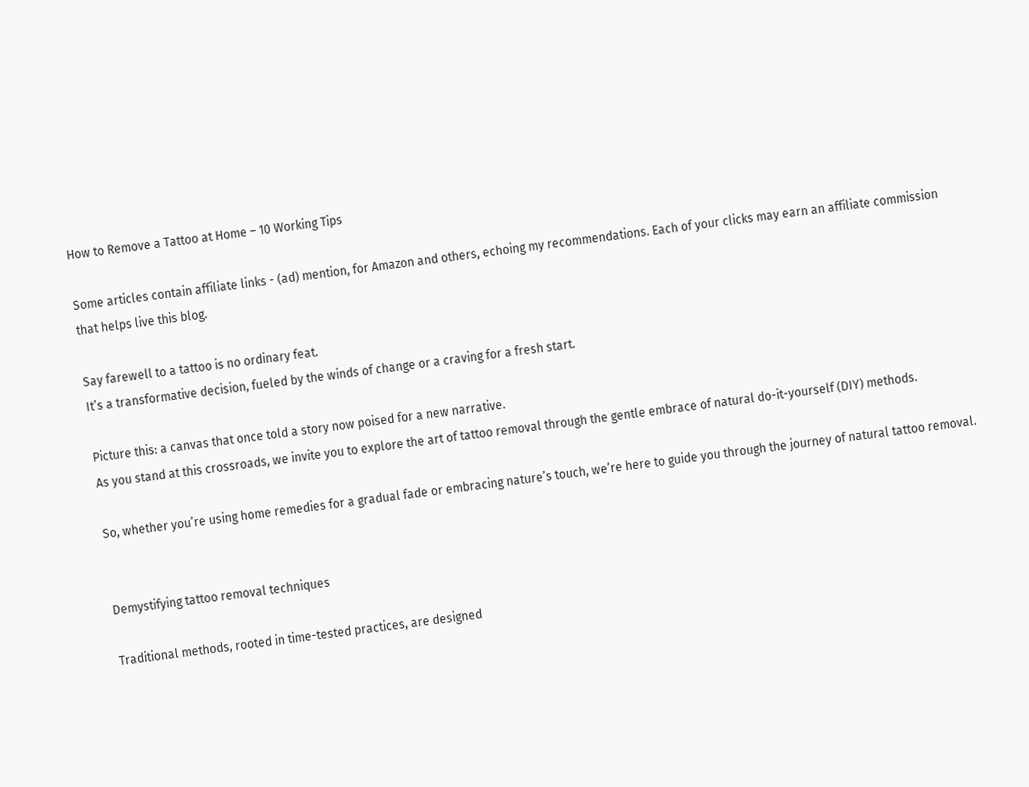How to Remove a Tattoo at Home – 10 Working Tips

Some articles contain affiliate links - (ad) mention, for Amazon and others, echoing my recommendations. Each of your clicks may earn an affiliate commission that helps live this blog.

Say farewell to a tattoo is no ordinary feat.
It’s a transformative decision, fueled by the winds of change or a craving for a fresh start.

Picture this: a canvas that once told a story now poised for a new narrative.
As you stand at this crossroads, we invite you to explore the art of tattoo removal through the gentle embrace of natural do-it-yourself (DIY) methods.

So, whether you’re using home remedies for a gradual fade or embracing nature’s touch, we’re here to guide you through the journey of natural tattoo removal.


Demystifying tattoo removal techniques

Traditional methods, rooted in time-tested practices, are designed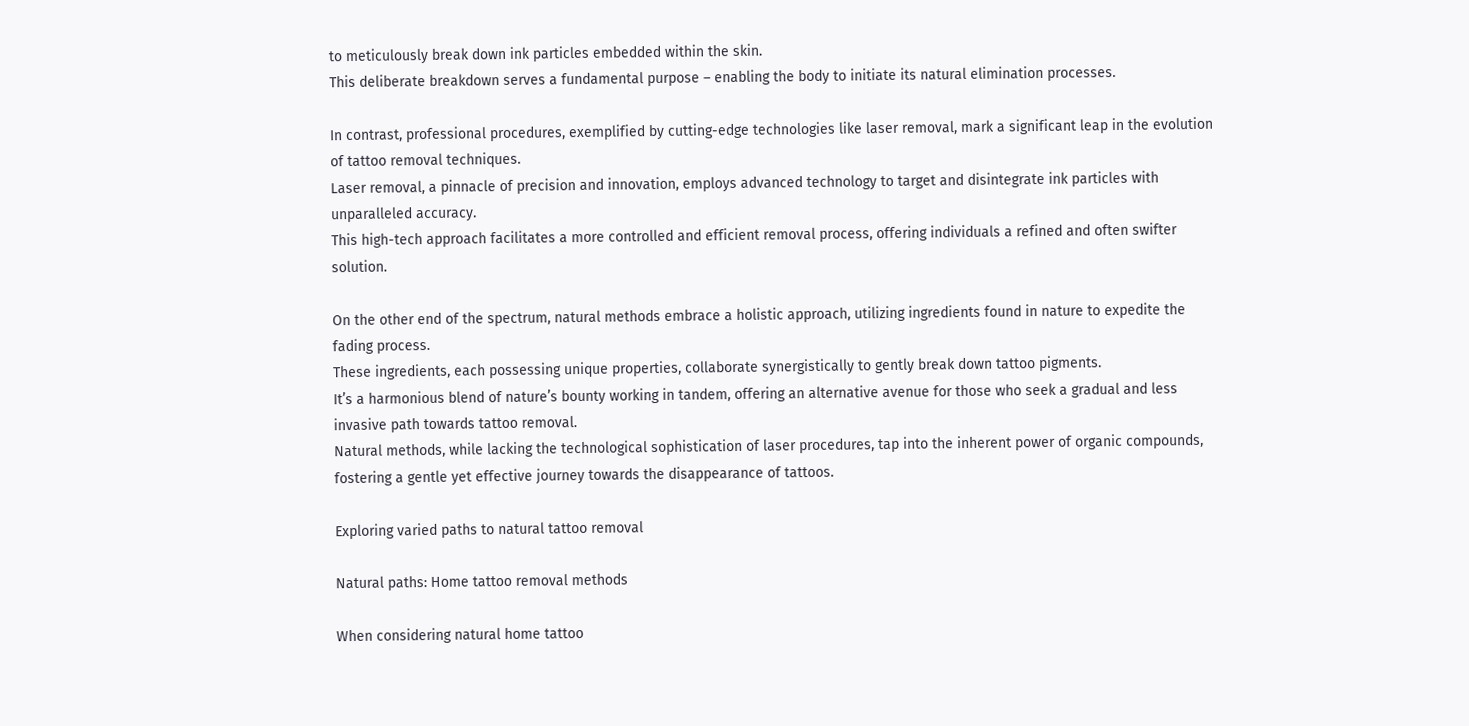to meticulously break down ink particles embedded within the skin.
This deliberate breakdown serves a fundamental purpose – enabling the body to initiate its natural elimination processes.

In contrast, professional procedures, exemplified by cutting-edge technologies like laser removal, mark a significant leap in the evolution of tattoo removal techniques.
Laser removal, a pinnacle of precision and innovation, employs advanced technology to target and disintegrate ink particles with unparalleled accuracy.
This high-tech approach facilitates a more controlled and efficient removal process, offering individuals a refined and often swifter solution.

On the other end of the spectrum, natural methods embrace a holistic approach, utilizing ingredients found in nature to expedite the fading process.
These ingredients, each possessing unique properties, collaborate synergistically to gently break down tattoo pigments.
It’s a harmonious blend of nature’s bounty working in tandem, offering an alternative avenue for those who seek a gradual and less invasive path towards tattoo removal.
Natural methods, while lacking the technological sophistication of laser procedures, tap into the inherent power of organic compounds, fostering a gentle yet effective journey towards the disappearance of tattoos.

Exploring varied paths to natural tattoo removal

Natural paths: Home tattoo removal methods

When considering natural home tattoo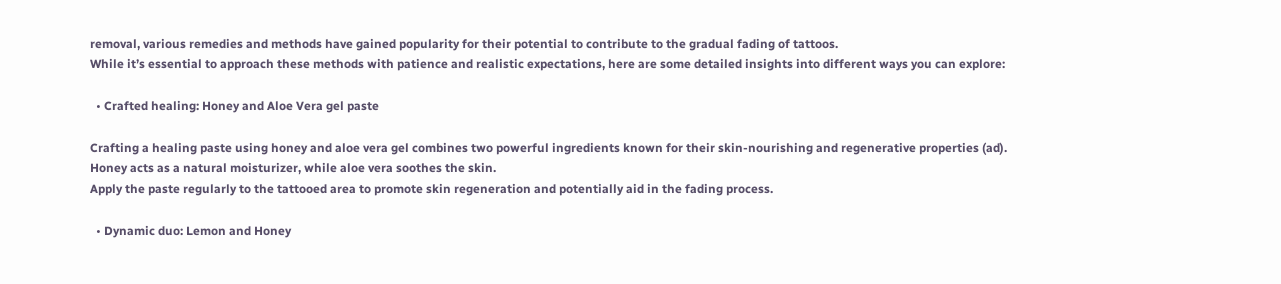removal, various remedies and methods have gained popularity for their potential to contribute to the gradual fading of tattoos.
While it’s essential to approach these methods with patience and realistic expectations, here are some detailed insights into different ways you can explore:

  • Crafted healing: Honey and Aloe Vera gel paste

Crafting a healing paste using honey and aloe vera gel combines two powerful ingredients known for their skin-nourishing and regenerative properties (ad).
Honey acts as a natural moisturizer, while aloe vera soothes the skin.
Apply the paste regularly to the tattooed area to promote skin regeneration and potentially aid in the fading process.

  • Dynamic duo: Lemon and Honey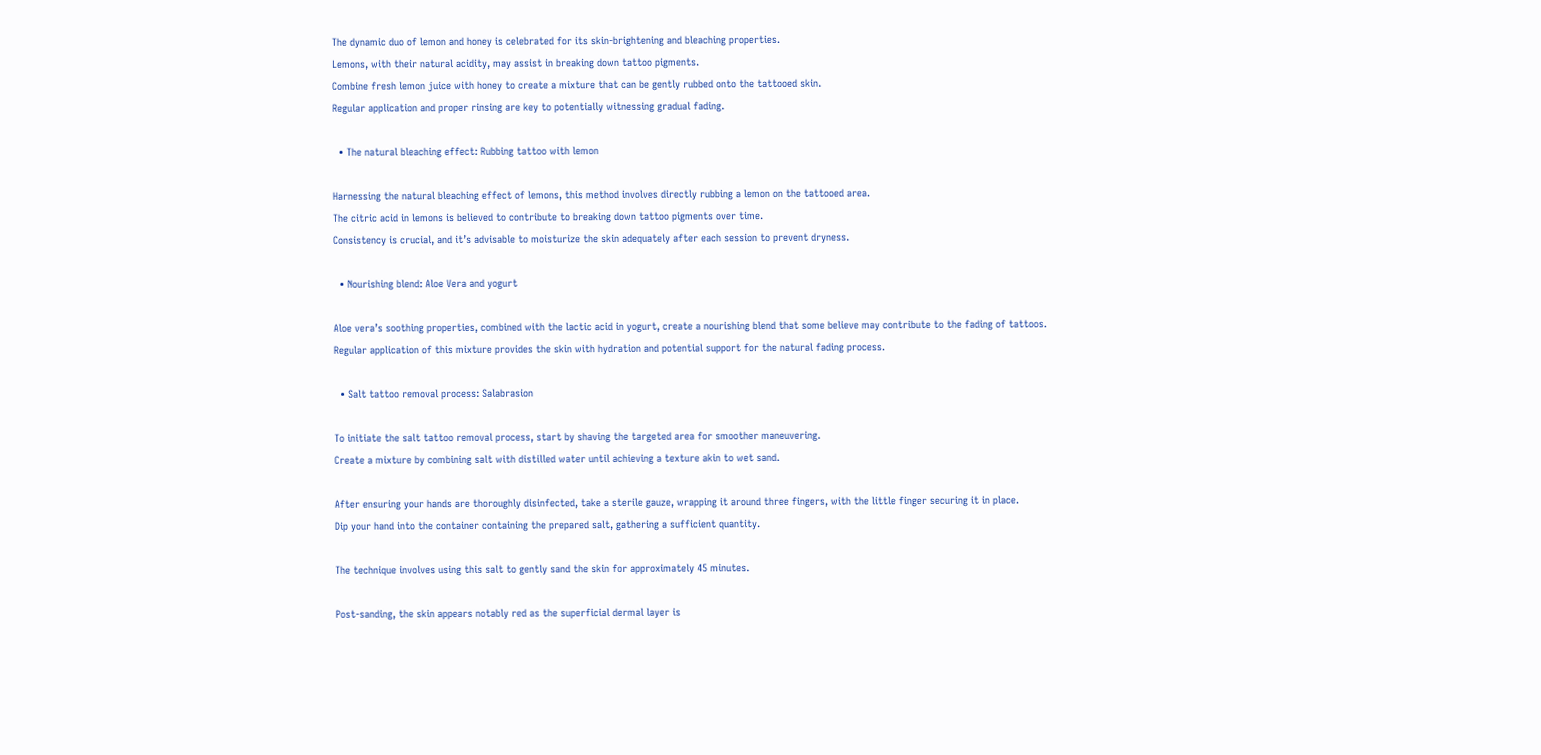The dynamic duo of lemon and honey is celebrated for its skin-brightening and bleaching properties.
Lemons, with their natural acidity, may assist in breaking down tattoo pigments.
Combine fresh lemon juice with honey to create a mixture that can be gently rubbed onto the tattooed skin.
Regular application and proper rinsing are key to potentially witnessing gradual fading.

  • The natural bleaching effect: Rubbing tattoo with lemon

Harnessing the natural bleaching effect of lemons, this method involves directly rubbing a lemon on the tattooed area.
The citric acid in lemons is believed to contribute to breaking down tattoo pigments over time.
Consistency is crucial, and it’s advisable to moisturize the skin adequately after each session to prevent dryness.

  • Nourishing blend: Aloe Vera and yogurt

Aloe vera’s soothing properties, combined with the lactic acid in yogurt, create a nourishing blend that some believe may contribute to the fading of tattoos.
Regular application of this mixture provides the skin with hydration and potential support for the natural fading process.

  • Salt tattoo removal process: Salabrasion

To initiate the salt tattoo removal process, start by shaving the targeted area for smoother maneuvering.
Create a mixture by combining salt with distilled water until achieving a texture akin to wet sand.

After ensuring your hands are thoroughly disinfected, take a sterile gauze, wrapping it around three fingers, with the little finger securing it in place.
Dip your hand into the container containing the prepared salt, gathering a sufficient quantity.

The technique involves using this salt to gently sand the skin for approximately 45 minutes.

Post-sanding, the skin appears notably red as the superficial dermal layer is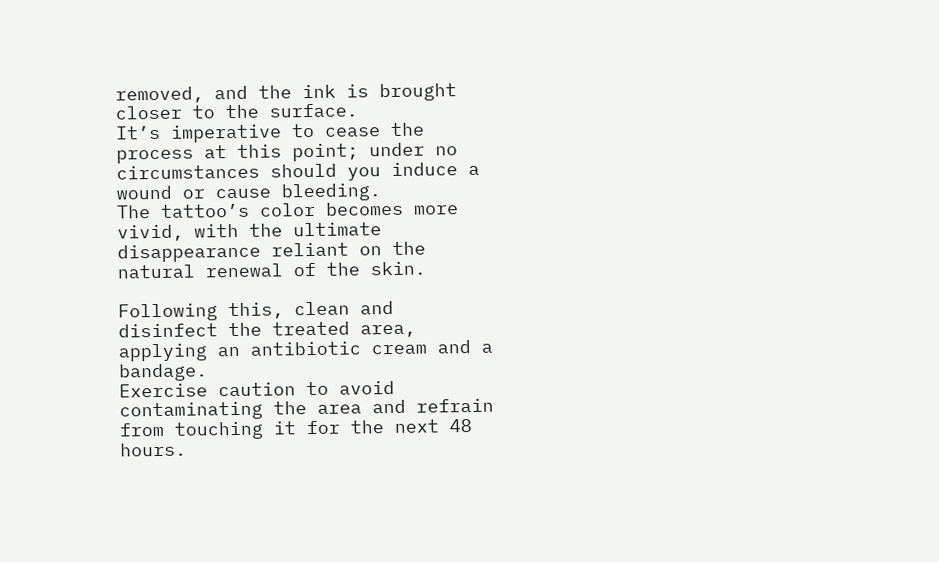removed, and the ink is brought closer to the surface.
It’s imperative to cease the process at this point; under no circumstances should you induce a wound or cause bleeding.
The tattoo’s color becomes more vivid, with the ultimate disappearance reliant on the natural renewal of the skin.

Following this, clean and disinfect the treated area, applying an antibiotic cream and a bandage.
Exercise caution to avoid contaminating the area and refrain from touching it for the next 48 hours.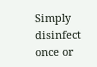Simply disinfect once or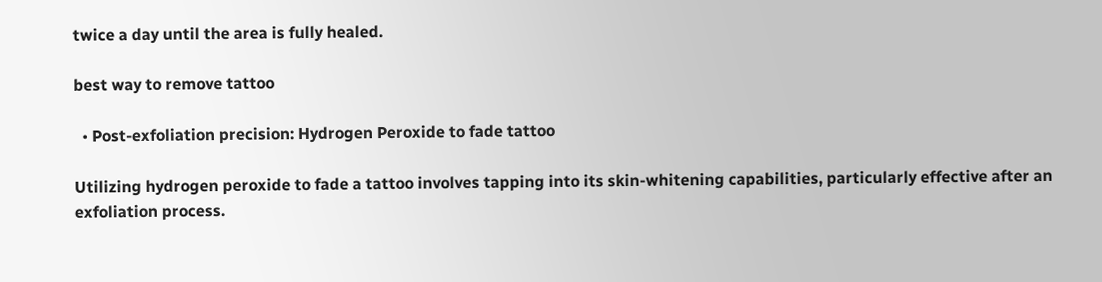twice a day until the area is fully healed.

best way to remove tattoo

  • Post-exfoliation precision: Hydrogen Peroxide to fade tattoo

Utilizing hydrogen peroxide to fade a tattoo involves tapping into its skin-whitening capabilities, particularly effective after an exfoliation process.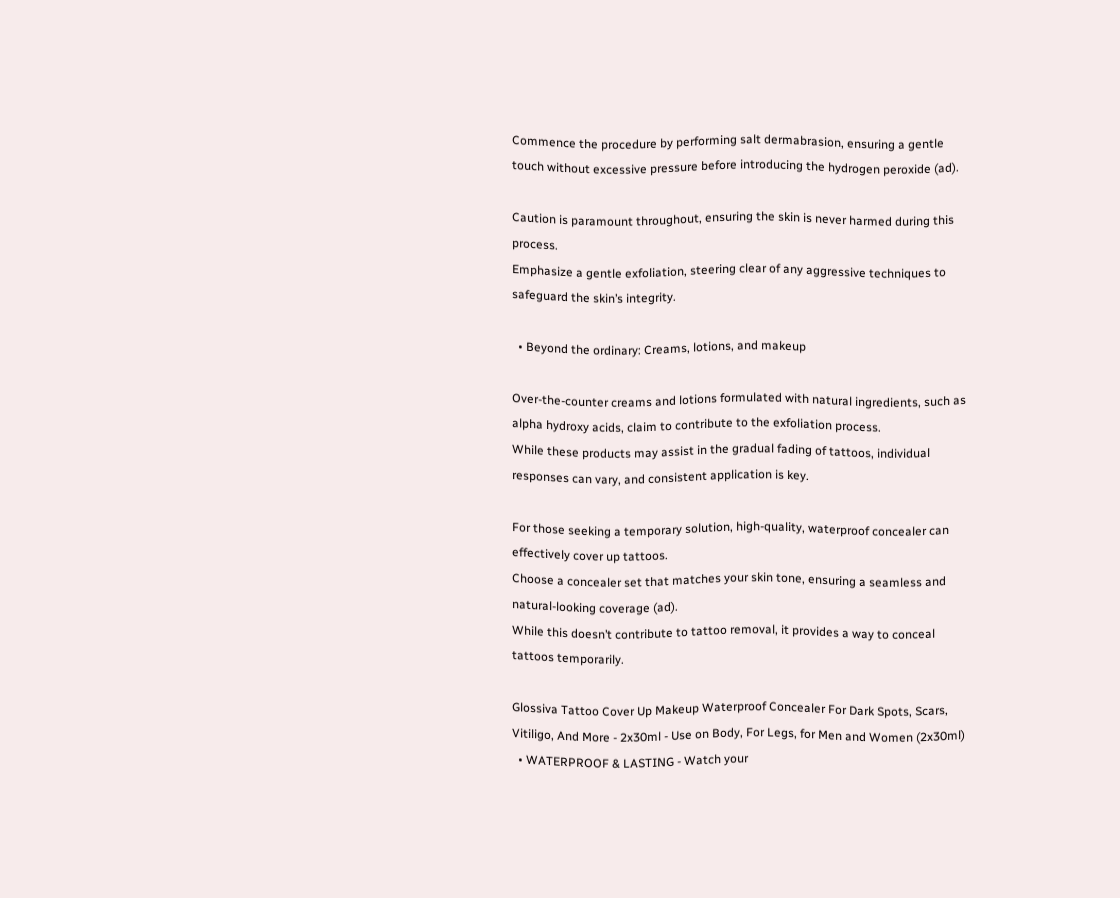Commence the procedure by performing salt dermabrasion, ensuring a gentle touch without excessive pressure before introducing the hydrogen peroxide (ad).

Caution is paramount throughout, ensuring the skin is never harmed during this process.
Emphasize a gentle exfoliation, steering clear of any aggressive techniques to safeguard the skin’s integrity.

  • Beyond the ordinary: Creams, lotions, and makeup

Over-the-counter creams and lotions formulated with natural ingredients, such as alpha hydroxy acids, claim to contribute to the exfoliation process.
While these products may assist in the gradual fading of tattoos, individual responses can vary, and consistent application is key.

For those seeking a temporary solution, high-quality, waterproof concealer can effectively cover up tattoos.
Choose a concealer set that matches your skin tone, ensuring a seamless and natural-looking coverage (ad).
While this doesn’t contribute to tattoo removal, it provides a way to conceal tattoos temporarily.

Glossiva Tattoo Cover Up Makeup Waterproof Concealer For Dark Spots, Scars, Vitiligo, And More - 2x30ml - Use on Body, For Legs, for Men and Women (2x30ml)
  • WATERPROOF & LASTING - Watch your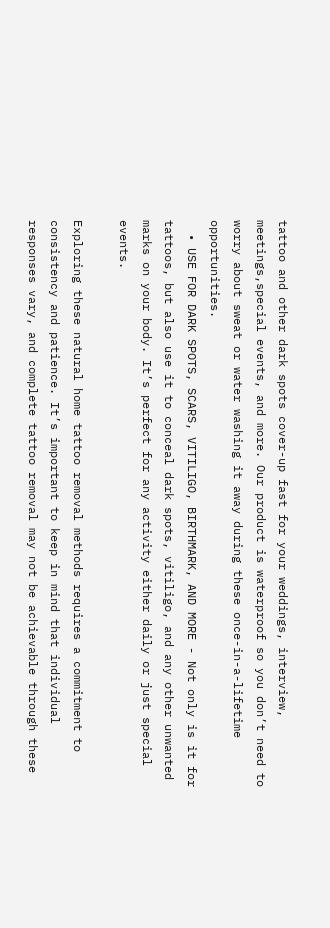tattoo and other dark spots cover-up fast for your weddings, interview, meetings,special events, and more. Our product is waterproof so you don’t need to worry about sweat or water washing it away during these once-in-a-lifetime opportunities.
  • USE FOR DARK SPOTS, SCARS, VITILIGO, BIRTHMARK, AND MORE - Not only is it for tattoos, but also use it to conceal dark spots, vitiligo, and any other unwanted marks on your body. It’s perfect for any activity either daily or just special events.

Exploring these natural home tattoo removal methods requires a commitment to consistency and patience. It’s important to keep in mind that individual responses vary, and complete tattoo removal may not be achievable through these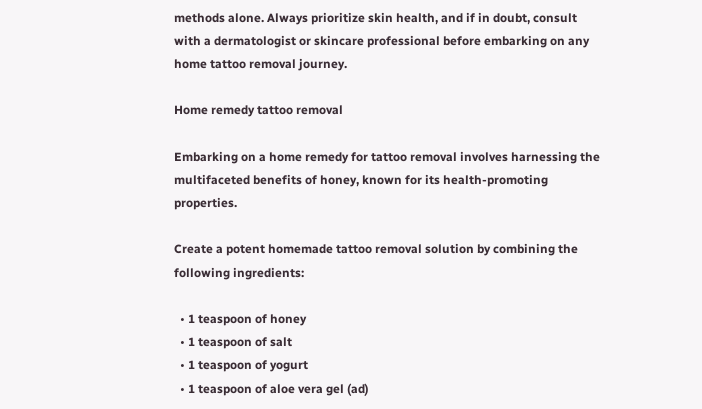methods alone. Always prioritize skin health, and if in doubt, consult with a dermatologist or skincare professional before embarking on any home tattoo removal journey.

Home remedy tattoo removal

Embarking on a home remedy for tattoo removal involves harnessing the multifaceted benefits of honey, known for its health-promoting properties.

Create a potent homemade tattoo removal solution by combining the following ingredients:

  • 1 teaspoon of honey
  • 1 teaspoon of salt
  • 1 teaspoon of yogurt
  • 1 teaspoon of aloe vera gel (ad)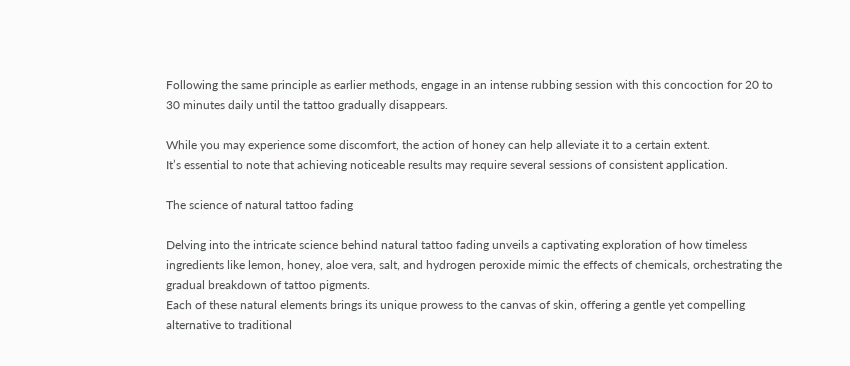Following the same principle as earlier methods, engage in an intense rubbing session with this concoction for 20 to 30 minutes daily until the tattoo gradually disappears.

While you may experience some discomfort, the action of honey can help alleviate it to a certain extent.
It’s essential to note that achieving noticeable results may require several sessions of consistent application.

The science of natural tattoo fading

Delving into the intricate science behind natural tattoo fading unveils a captivating exploration of how timeless ingredients like lemon, honey, aloe vera, salt, and hydrogen peroxide mimic the effects of chemicals, orchestrating the gradual breakdown of tattoo pigments.
Each of these natural elements brings its unique prowess to the canvas of skin, offering a gentle yet compelling alternative to traditional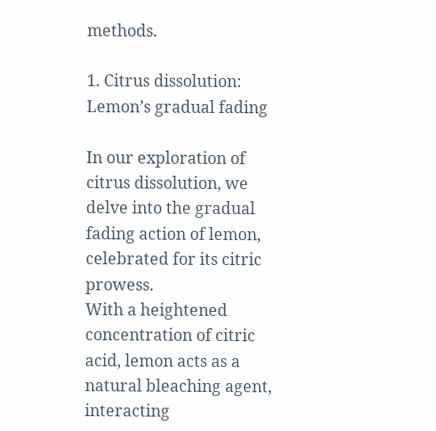methods.

1. Citrus dissolution: Lemon’s gradual fading

In our exploration of citrus dissolution, we delve into the gradual fading action of lemon, celebrated for its citric prowess.
With a heightened concentration of citric acid, lemon acts as a natural bleaching agent, interacting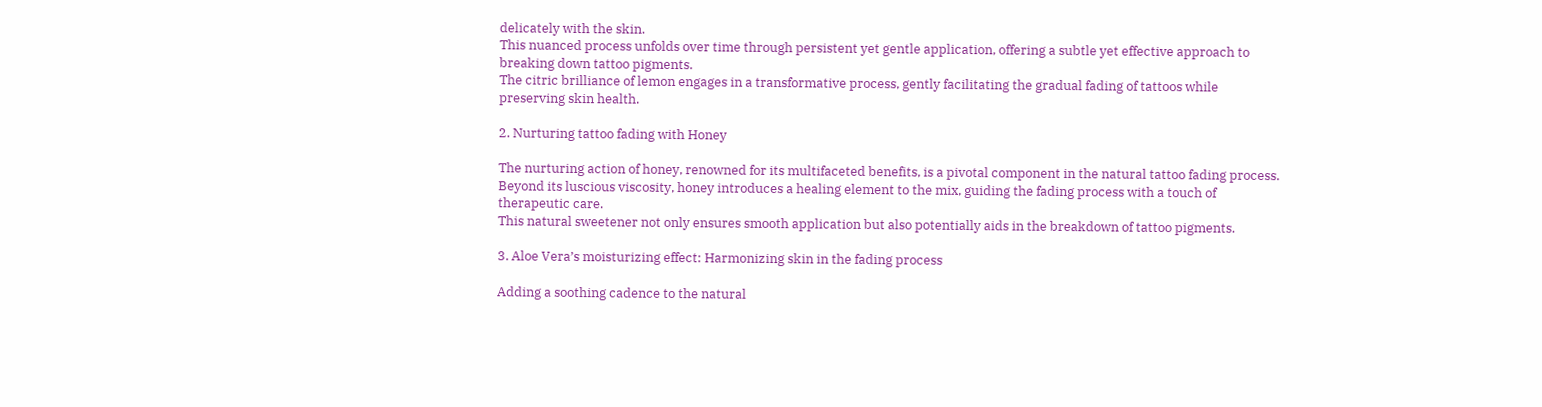delicately with the skin.
This nuanced process unfolds over time through persistent yet gentle application, offering a subtle yet effective approach to breaking down tattoo pigments.
The citric brilliance of lemon engages in a transformative process, gently facilitating the gradual fading of tattoos while preserving skin health.

2. Nurturing tattoo fading with Honey

The nurturing action of honey, renowned for its multifaceted benefits, is a pivotal component in the natural tattoo fading process.
Beyond its luscious viscosity, honey introduces a healing element to the mix, guiding the fading process with a touch of therapeutic care.
This natural sweetener not only ensures smooth application but also potentially aids in the breakdown of tattoo pigments.

3. Aloe Vera’s moisturizing effect: Harmonizing skin in the fading process

Adding a soothing cadence to the natural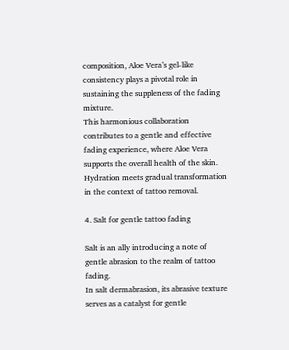composition, Aloe Vera’s gel-like consistency plays a pivotal role in sustaining the suppleness of the fading mixture.
This harmonious collaboration contributes to a gentle and effective fading experience, where Aloe Vera supports the overall health of the skin.
Hydration meets gradual transformation in the context of tattoo removal.

4. Salt for gentle tattoo fading

Salt is an ally introducing a note of gentle abrasion to the realm of tattoo fading.
In salt dermabrasion, its abrasive texture serves as a catalyst for gentle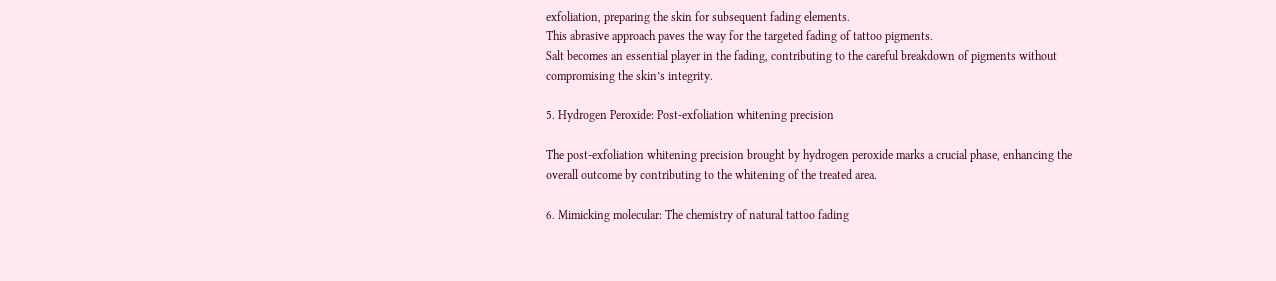exfoliation, preparing the skin for subsequent fading elements.
This abrasive approach paves the way for the targeted fading of tattoo pigments.
Salt becomes an essential player in the fading, contributing to the careful breakdown of pigments without compromising the skin’s integrity.

5. Hydrogen Peroxide: Post-exfoliation whitening precision

The post-exfoliation whitening precision brought by hydrogen peroxide marks a crucial phase, enhancing the overall outcome by contributing to the whitening of the treated area.

6. Mimicking molecular: The chemistry of natural tattoo fading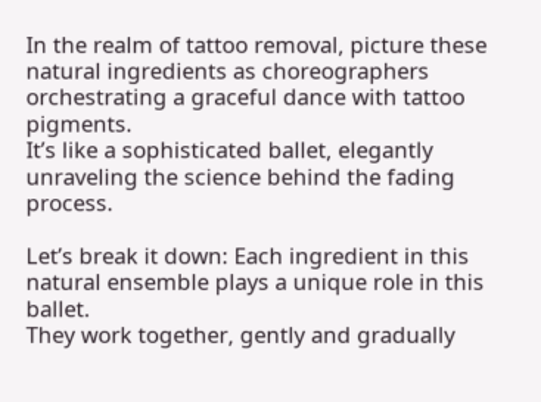In the realm of tattoo removal, picture these natural ingredients as choreographers orchestrating a graceful dance with tattoo pigments.
It’s like a sophisticated ballet, elegantly unraveling the science behind the fading process.

Let’s break it down: Each ingredient in this natural ensemble plays a unique role in this ballet.
They work together, gently and gradually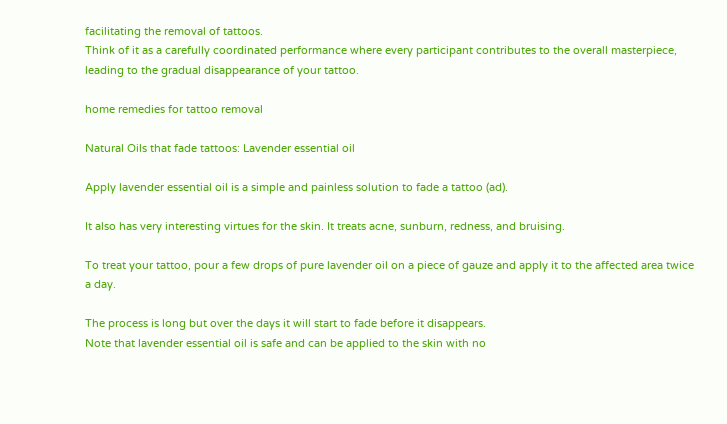facilitating the removal of tattoos.
Think of it as a carefully coordinated performance where every participant contributes to the overall masterpiece, leading to the gradual disappearance of your tattoo.

home remedies for tattoo removal

Natural Oils that fade tattoos: Lavender essential oil

Apply lavender essential oil is a simple and painless solution to fade a tattoo (ad).

It also has very interesting virtues for the skin. It treats acne, sunburn, redness, and bruising.

To treat your tattoo, pour a few drops of pure lavender oil on a piece of gauze and apply it to the affected area twice a day.

The process is long but over the days it will start to fade before it disappears.
Note that lavender essential oil is safe and can be applied to the skin with no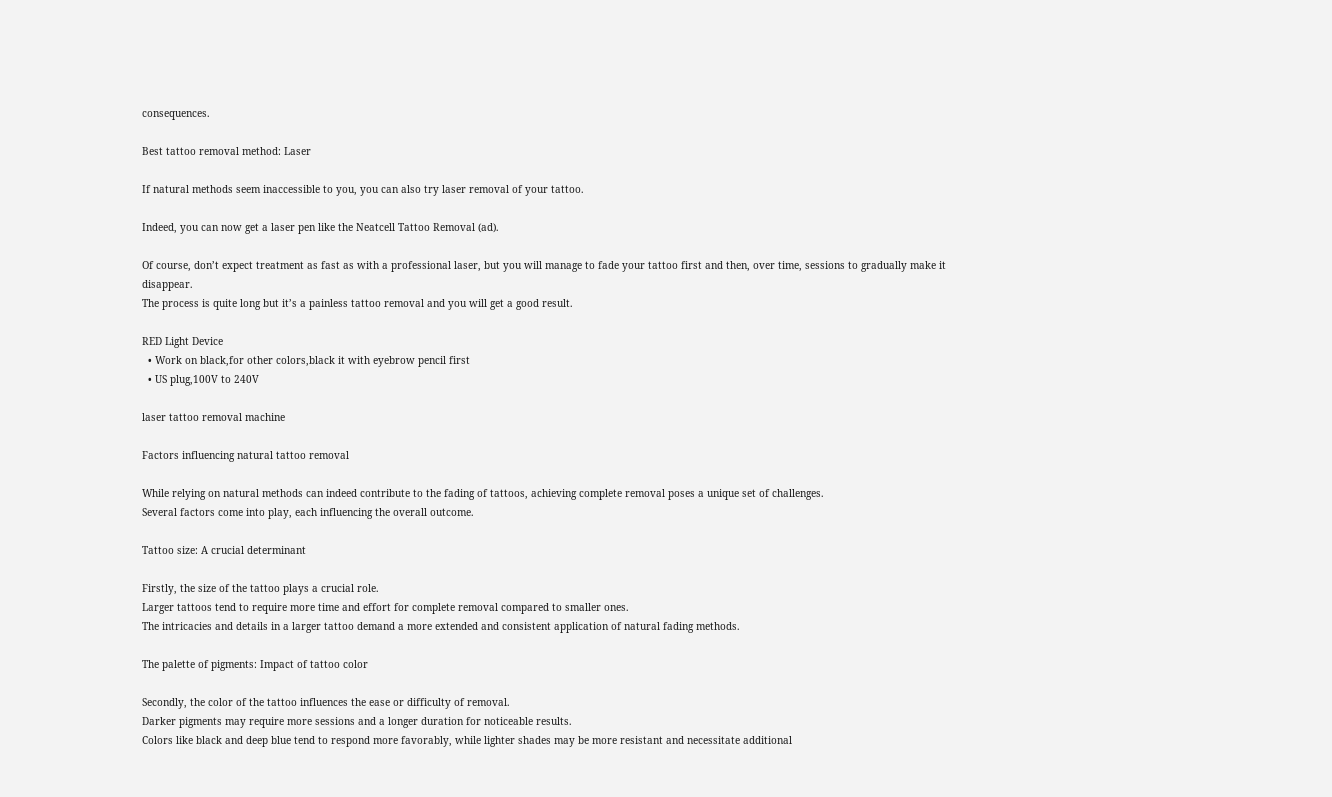consequences.

Best tattoo removal method: Laser

If natural methods seem inaccessible to you, you can also try laser removal of your tattoo.

Indeed, you can now get a laser pen like the Neatcell Tattoo Removal (ad).

Of course, don’t expect treatment as fast as with a professional laser, but you will manage to fade your tattoo first and then, over time, sessions to gradually make it disappear.
The process is quite long but it’s a painless tattoo removal and you will get a good result.

RED Light Device
  • Work on black,for other colors,black it with eyebrow pencil first
  • US plug,100V to 240V

laser tattoo removal machine

Factors influencing natural tattoo removal

While relying on natural methods can indeed contribute to the fading of tattoos, achieving complete removal poses a unique set of challenges.
Several factors come into play, each influencing the overall outcome.

Tattoo size: A crucial determinant

Firstly, the size of the tattoo plays a crucial role.
Larger tattoos tend to require more time and effort for complete removal compared to smaller ones.
The intricacies and details in a larger tattoo demand a more extended and consistent application of natural fading methods.

The palette of pigments: Impact of tattoo color

Secondly, the color of the tattoo influences the ease or difficulty of removal.
Darker pigments may require more sessions and a longer duration for noticeable results.
Colors like black and deep blue tend to respond more favorably, while lighter shades may be more resistant and necessitate additional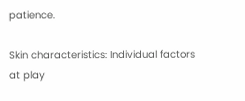patience.

Skin characteristics: Individual factors at play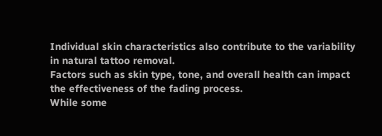Individual skin characteristics also contribute to the variability in natural tattoo removal.
Factors such as skin type, tone, and overall health can impact the effectiveness of the fading process.
While some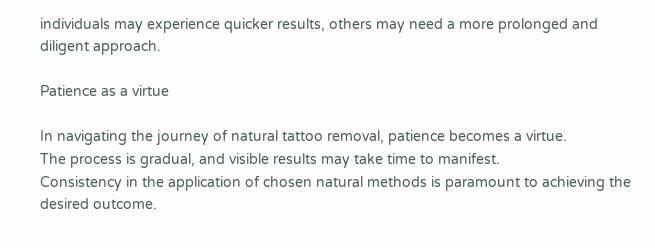individuals may experience quicker results, others may need a more prolonged and diligent approach.

Patience as a virtue

In navigating the journey of natural tattoo removal, patience becomes a virtue.
The process is gradual, and visible results may take time to manifest.
Consistency in the application of chosen natural methods is paramount to achieving the desired outcome.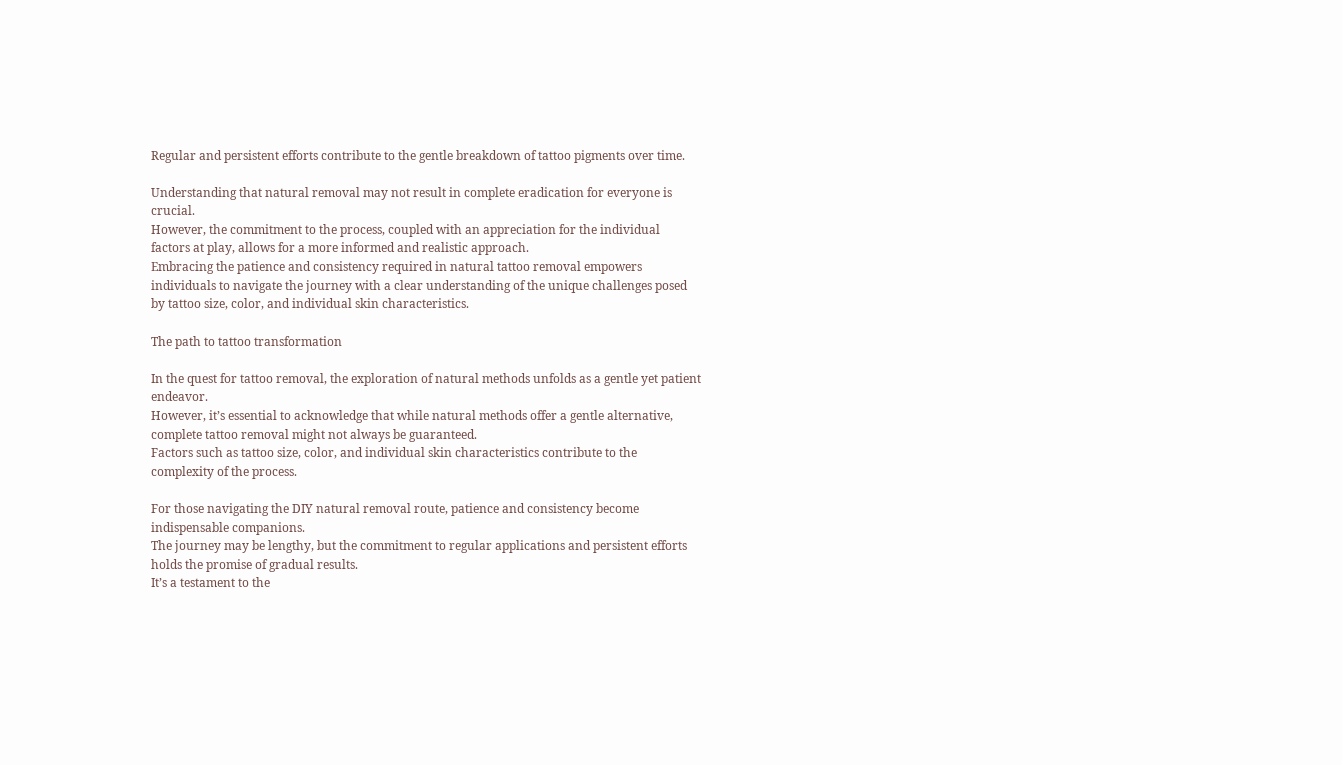Regular and persistent efforts contribute to the gentle breakdown of tattoo pigments over time.

Understanding that natural removal may not result in complete eradication for everyone is crucial.
However, the commitment to the process, coupled with an appreciation for the individual factors at play, allows for a more informed and realistic approach.
Embracing the patience and consistency required in natural tattoo removal empowers individuals to navigate the journey with a clear understanding of the unique challenges posed by tattoo size, color, and individual skin characteristics.

The path to tattoo transformation

In the quest for tattoo removal, the exploration of natural methods unfolds as a gentle yet patient endeavor.
However, it’s essential to acknowledge that while natural methods offer a gentle alternative, complete tattoo removal might not always be guaranteed.
Factors such as tattoo size, color, and individual skin characteristics contribute to the complexity of the process.

For those navigating the DIY natural removal route, patience and consistency become indispensable companions.
The journey may be lengthy, but the commitment to regular applications and persistent efforts holds the promise of gradual results.
It’s a testament to the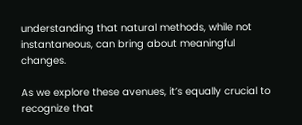understanding that natural methods, while not instantaneous, can bring about meaningful changes.

As we explore these avenues, it’s equally crucial to recognize that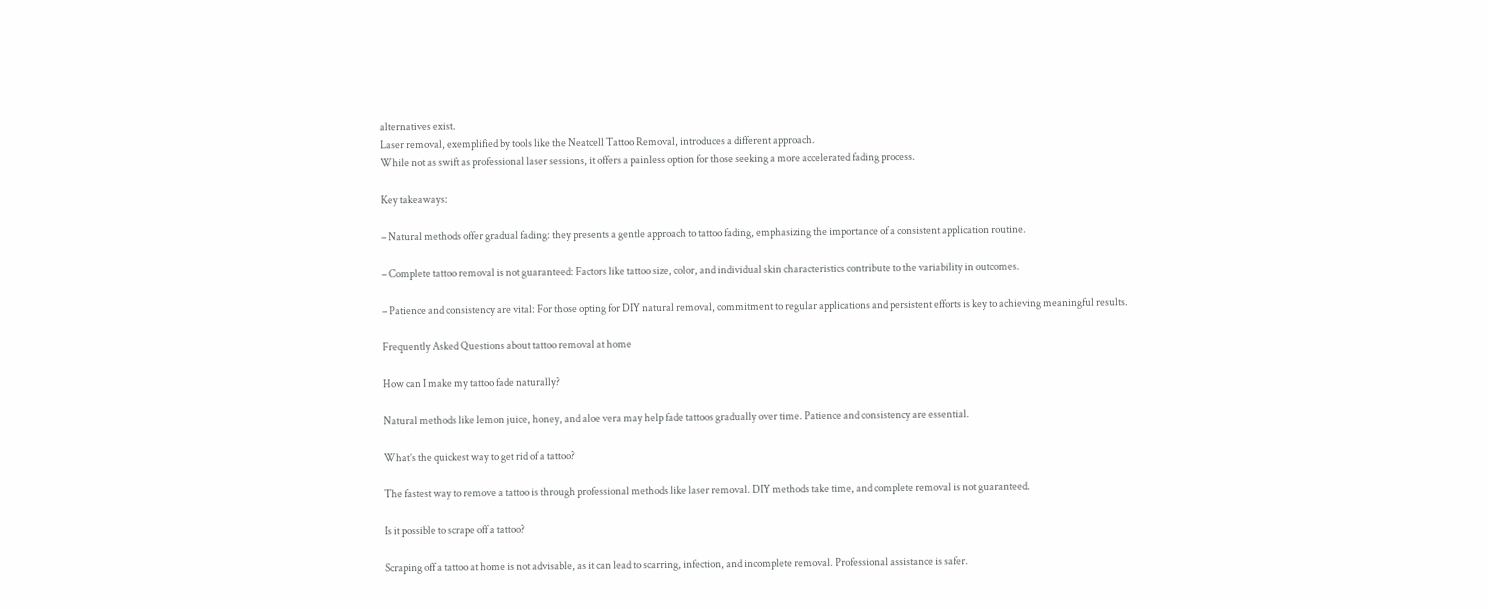alternatives exist.
Laser removal, exemplified by tools like the Neatcell Tattoo Removal, introduces a different approach.
While not as swift as professional laser sessions, it offers a painless option for those seeking a more accelerated fading process.

Key takeaways:

– Natural methods offer gradual fading: they presents a gentle approach to tattoo fading, emphasizing the importance of a consistent application routine.

– Complete tattoo removal is not guaranteed: Factors like tattoo size, color, and individual skin characteristics contribute to the variability in outcomes.

– Patience and consistency are vital: For those opting for DIY natural removal, commitment to regular applications and persistent efforts is key to achieving meaningful results.

Frequently Asked Questions about tattoo removal at home

How can I make my tattoo fade naturally?

Natural methods like lemon juice, honey, and aloe vera may help fade tattoos gradually over time. Patience and consistency are essential.

What’s the quickest way to get rid of a tattoo?

The fastest way to remove a tattoo is through professional methods like laser removal. DIY methods take time, and complete removal is not guaranteed.

Is it possible to scrape off a tattoo?

Scraping off a tattoo at home is not advisable, as it can lead to scarring, infection, and incomplete removal. Professional assistance is safer.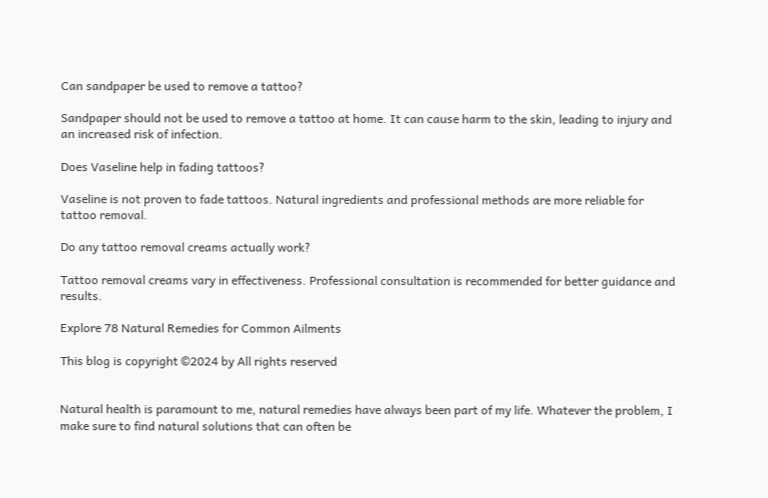Can sandpaper be used to remove a tattoo?

Sandpaper should not be used to remove a tattoo at home. It can cause harm to the skin, leading to injury and an increased risk of infection.

Does Vaseline help in fading tattoos?

Vaseline is not proven to fade tattoos. Natural ingredients and professional methods are more reliable for tattoo removal.

Do any tattoo removal creams actually work?

Tattoo removal creams vary in effectiveness. Professional consultation is recommended for better guidance and results.

Explore 78 Natural Remedies for Common Ailments

This blog is copyright ©2024 by All rights reserved


Natural health is paramount to me, natural remedies have always been part of my life. Whatever the problem, I make sure to find natural solutions that can often be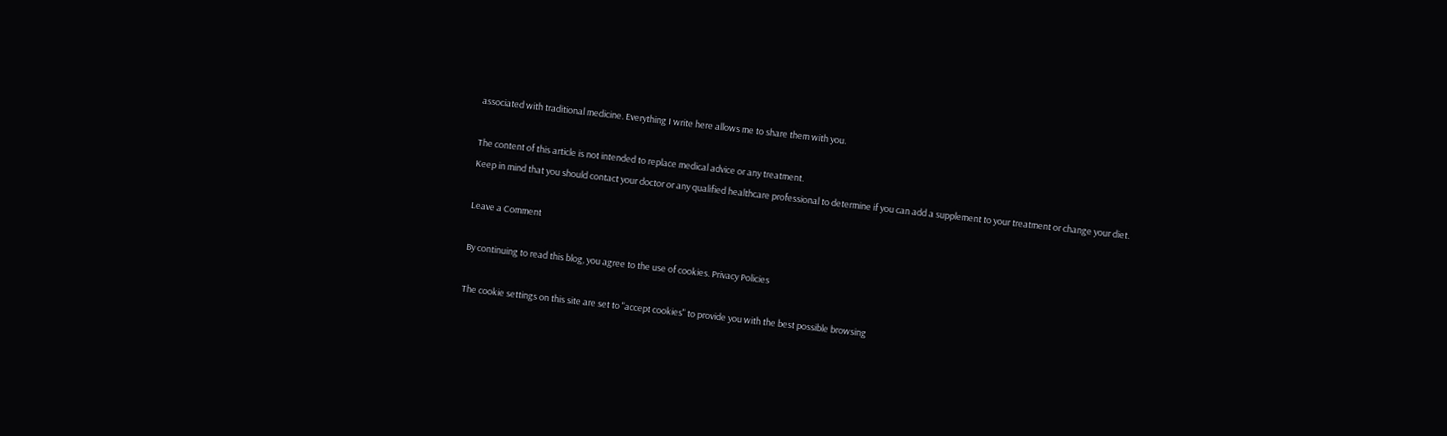associated with traditional medicine. Everything I write here allows me to share them with you.

The content of this article is not intended to replace medical advice or any treatment.
Keep in mind that you should contact your doctor or any qualified healthcare professional to determine if you can add a supplement to your treatment or change your diet.

Leave a Comment

By continuing to read this blog, you agree to the use of cookies. Privacy Policies

The cookie settings on this site are set to "accept cookies" to provide you with the best possible browsing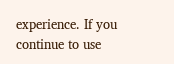experience. If you continue to use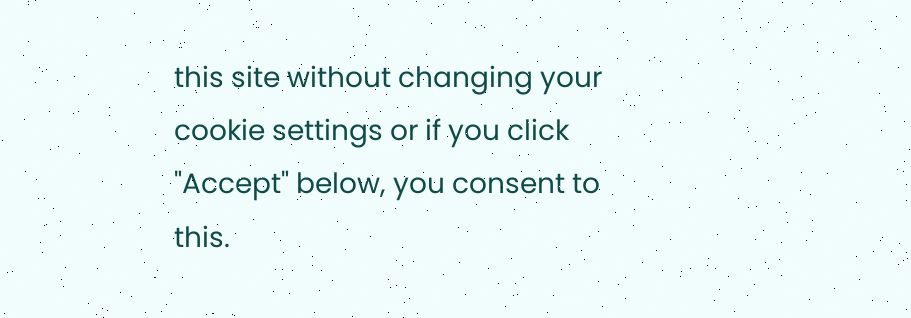this site without changing your cookie settings or if you click "Accept" below, you consent to this.